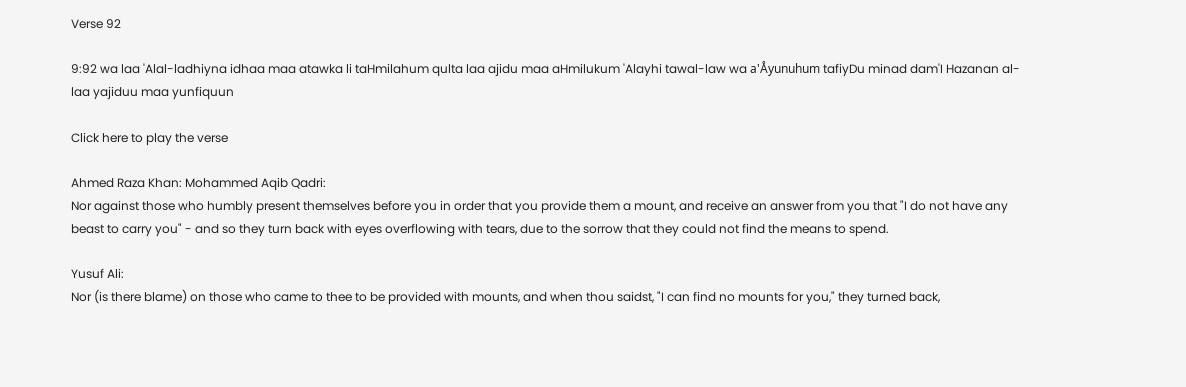Verse 92

9:92 wa laa 'Alal-ladhiyna idhaa maa atawka li taHmilahum qulta laa ajidu maa aHmilukum 'Alayhi tawal-law wa a'Åyunuhum tafiyDu minad dam'I Hazanan al-laa yajiduu maa yunfiquun

Click here to play the verse

Ahmed Raza Khan: Mohammed Aqib Qadri:
Nor against those who humbly present themselves before you in order that you provide them a mount, and receive an answer from you that "I do not have any beast to carry you" - and so they turn back with eyes overflowing with tears, due to the sorrow that they could not find the means to spend.

Yusuf Ali:
Nor (is there blame) on those who came to thee to be provided with mounts, and when thou saidst, "I can find no mounts for you," they turned back,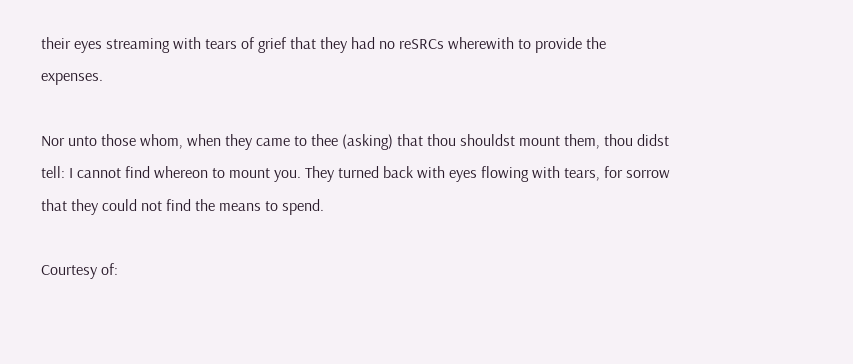their eyes streaming with tears of grief that they had no reSRCs wherewith to provide the expenses.

Nor unto those whom, when they came to thee (asking) that thou shouldst mount them, thou didst tell: I cannot find whereon to mount you. They turned back with eyes flowing with tears, for sorrow that they could not find the means to spend.

Courtesy of: